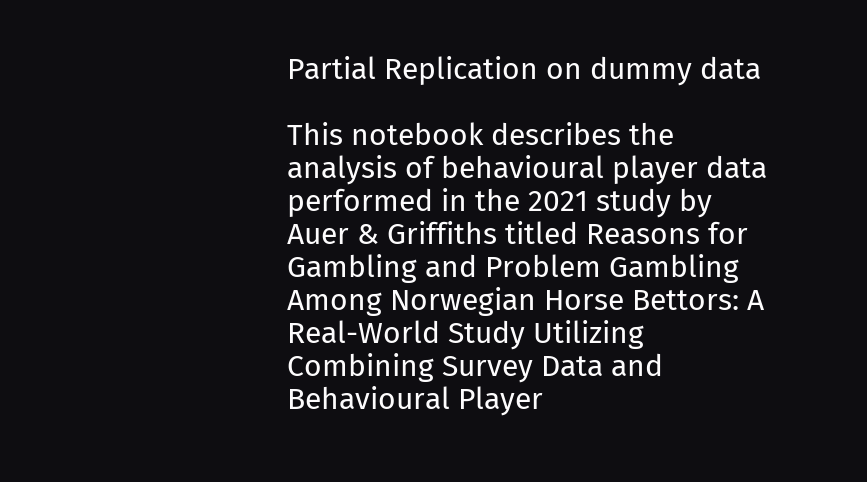Partial Replication on dummy data

This notebook describes the analysis of behavioural player data performed in the 2021 study by Auer & Griffiths titled Reasons for Gambling and Problem Gambling Among Norwegian Horse Bettors: A Real-World Study Utilizing Combining Survey Data and Behavioural Player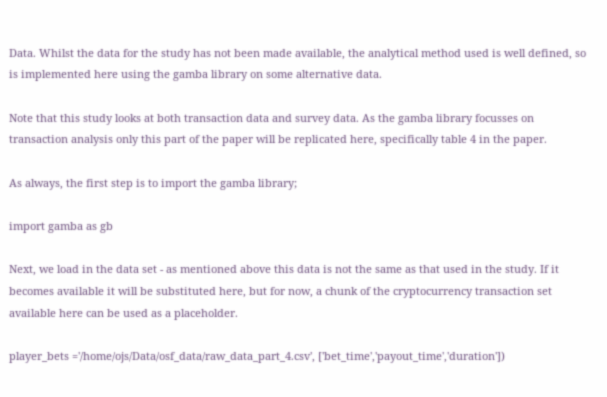Data. Whilst the data for the study has not been made available, the analytical method used is well defined, so is implemented here using the gamba library on some alternative data.

Note that this study looks at both transaction data and survey data. As the gamba library focusses on transaction analysis only this part of the paper will be replicated here, specifically table 4 in the paper.

As always, the first step is to import the gamba library;

import gamba as gb

Next, we load in the data set - as mentioned above this data is not the same as that used in the study. If it becomes available it will be substituted here, but for now, a chunk of the cryptocurrency transaction set available here can be used as a placeholder.

player_bets ='/home/ojs/Data/osf_data/raw_data_part_4.csv', ['bet_time','payout_time','duration'])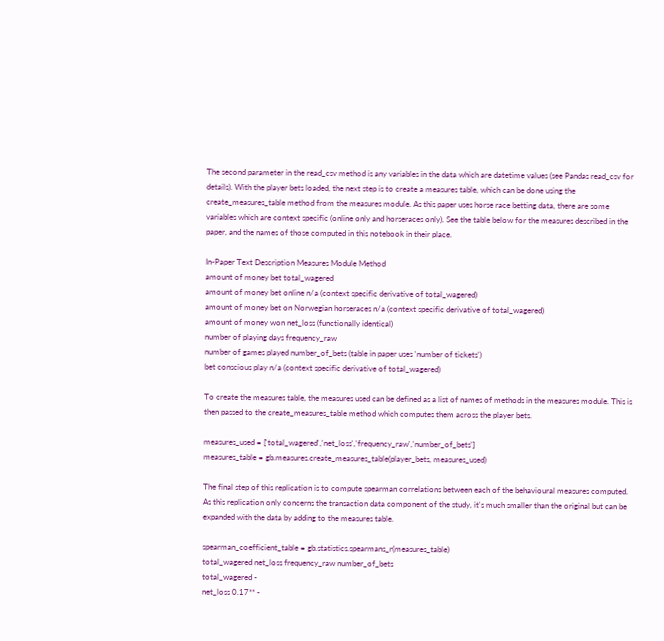The second parameter in the read_csv method is any variables in the data which are datetime values (see Pandas read_csv for details). With the player bets loaded, the next step is to create a measures table, which can be done using the create_measures_table method from the measures module. As this paper uses horse race betting data, there are some variables which are context specific (online only and horseraces only). See the table below for the measures described in the paper, and the names of those computed in this notebook in their place.

In-Paper Text Description Measures Module Method
amount of money bet total_wagered
amount of money bet online n/a (context specific derivative of total_wagered)
amount of money bet on Norwegian horseraces n/a (context specific derivative of total_wagered)
amount of money won net_loss (functionally identical)
number of playing days frequency_raw
number of games played number_of_bets (table in paper uses 'number of tickets')
bet conscious play n/a (context specific derivative of total_wagered)

To create the measures table, the measures used can be defined as a list of names of methods in the measures module. This is then passed to the create_measures_table method which computes them across the player bets.

measures_used = ['total_wagered','net_loss','frequency_raw','number_of_bets']
measures_table = gb.measures.create_measures_table(player_bets, measures_used)

The final step of this replication is to compute spearman correlations between each of the behavioural measures computed. As this replication only concerns the transaction data component of the study, it's much smaller than the original but can be expanded with the data by adding to the measures table.

spearman_coefficient_table = gb.statistics.spearmans_r(measures_table)
total_wagered net_loss frequency_raw number_of_bets
total_wagered -
net_loss 0.17** -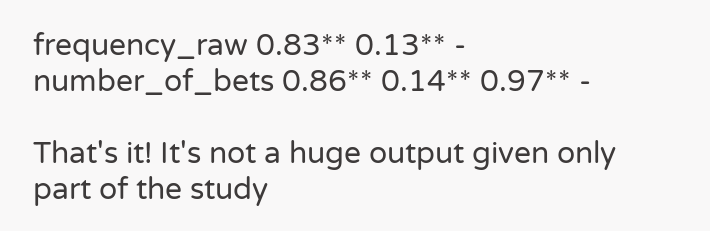frequency_raw 0.83** 0.13** -
number_of_bets 0.86** 0.14** 0.97** -

That's it! It's not a huge output given only part of the study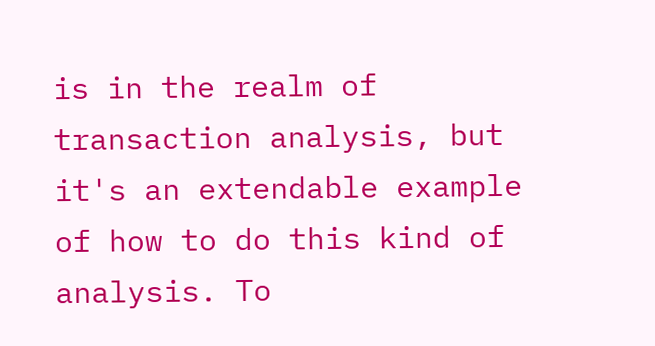is in the realm of transaction analysis, but it's an extendable example of how to do this kind of analysis. To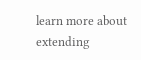learn more about extending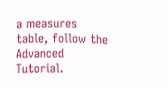a measures table, follow the Advanced Tutorial.